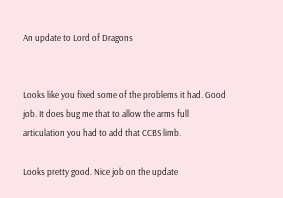An update to Lord of Dragons


Looks like you fixed some of the problems it had. Good job. It does bug me that to allow the arms full articulation you had to add that CCBS limb.

Looks pretty good. Nice job on the update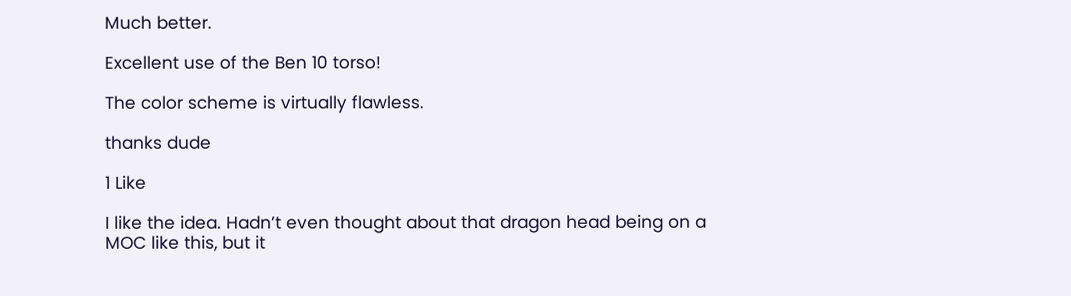Much better.

Excellent use of the Ben 10 torso!

The color scheme is virtually flawless.

thanks dude

1 Like

I like the idea. Hadn’t even thought about that dragon head being on a MOC like this, but it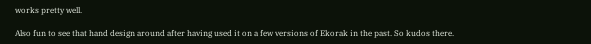works pretty well.

Also fun to see that hand design around after having used it on a few versions of Ekorak in the past. So kudos there.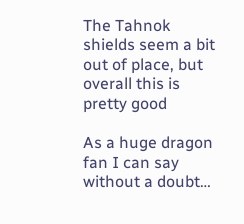The Tahnok shields seem a bit out of place, but overall this is pretty good

As a huge dragon fan I can say without a doubt…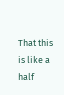That this is like a half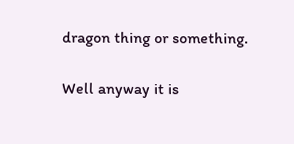dragon thing or something.

Well anyway it is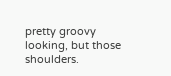pretty groovy looking, but those shoulders.